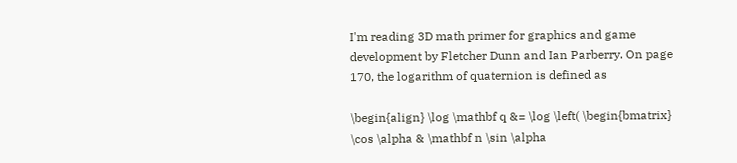I'm reading 3D math primer for graphics and game development by Fletcher Dunn and Ian Parberry. On page 170, the logarithm of quaternion is defined as

\begin{align} \log \mathbf q &= \log \left( \begin{bmatrix} \cos \alpha & \mathbf n \sin \alpha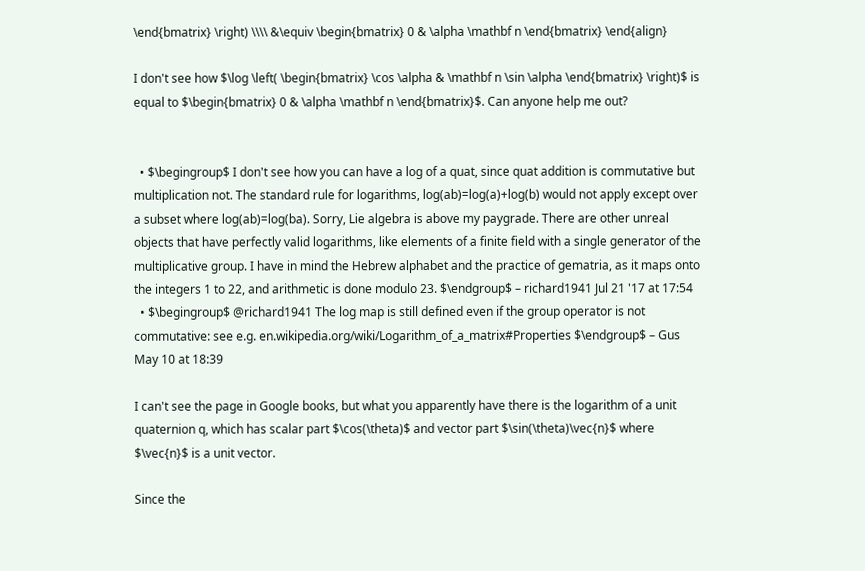\end{bmatrix} \right) \\\\ &\equiv \begin{bmatrix} 0 & \alpha \mathbf n \end{bmatrix} \end{align}

I don't see how $\log \left( \begin{bmatrix} \cos \alpha & \mathbf n \sin \alpha \end{bmatrix} \right)$ is equal to $\begin{bmatrix} 0 & \alpha \mathbf n \end{bmatrix}$. Can anyone help me out?


  • $\begingroup$ I don't see how you can have a log of a quat, since quat addition is commutative but multiplication not. The standard rule for logarithms, log(ab)=log(a)+log(b) would not apply except over a subset where log(ab)=log(ba). Sorry, Lie algebra is above my paygrade. There are other unreal objects that have perfectly valid logarithms, like elements of a finite field with a single generator of the multiplicative group. I have in mind the Hebrew alphabet and the practice of gematria, as it maps onto the integers 1 to 22, and arithmetic is done modulo 23. $\endgroup$ – richard1941 Jul 21 '17 at 17:54
  • $\begingroup$ @richard1941 The log map is still defined even if the group operator is not commutative: see e.g. en.wikipedia.org/wiki/Logarithm_of_a_matrix#Properties $\endgroup$ – Gus May 10 at 18:39

I can't see the page in Google books, but what you apparently have there is the logarithm of a unit quaternion q, which has scalar part $\cos(\theta)$ and vector part $\sin(\theta)\vec{n}$ where $\vec{n}$ is a unit vector.

Since the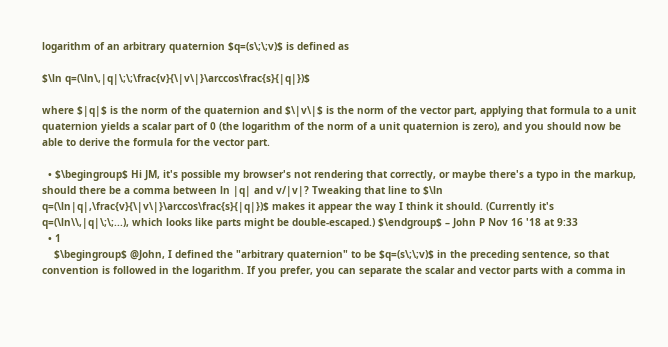logarithm of an arbitrary quaternion $q=(s\;\;v)$ is defined as

$\ln q=(\ln\,|q|\;\;\frac{v}{\|v\|}\arccos\frac{s}{|q|})$

where $|q|$ is the norm of the quaternion and $\|v\|$ is the norm of the vector part, applying that formula to a unit quaternion yields a scalar part of 0 (the logarithm of the norm of a unit quaternion is zero), and you should now be able to derive the formula for the vector part.

  • $\begingroup$ Hi JM, it's possible my browser's not rendering that correctly, or maybe there's a typo in the markup, should there be a comma between ln |q| and v/|v|? Tweaking that line to $\ln q=(\ln|q|,\frac{v}{\|v\|}\arccos\frac{s}{|q|})$ makes it appear the way I think it should. (Currently it's q=(\ln\\,|q|\;\;...), which looks like parts might be double-escaped.) $\endgroup$ – John P Nov 16 '18 at 9:33
  • 1
    $\begingroup$ @John, I defined the "arbitrary quaternion" to be $q=(s\;\;v)$ in the preceding sentence, so that convention is followed in the logarithm. If you prefer, you can separate the scalar and vector parts with a comma in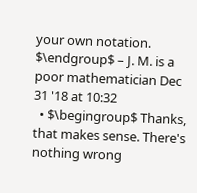your own notation. $\endgroup$ – J. M. is a poor mathematician Dec 31 '18 at 10:32
  • $\begingroup$ Thanks, that makes sense. There's nothing wrong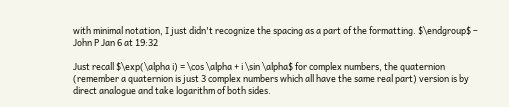with minimal notation, I just didn't recognize the spacing as a part of the formatting. $\endgroup$ – John P Jan 6 at 19:32

Just recall $\exp(\alpha i) = \cos \alpha + i \sin \alpha$ for complex numbers, the quaternion (remember a quaternion is just 3 complex numbers which all have the same real part) version is by direct analogue and take logarithm of both sides.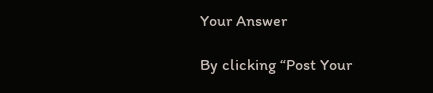Your Answer

By clicking “Post Your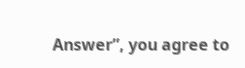Answer”, you agree to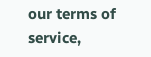our terms of service,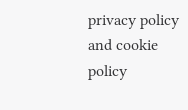privacy policy and cookie policy